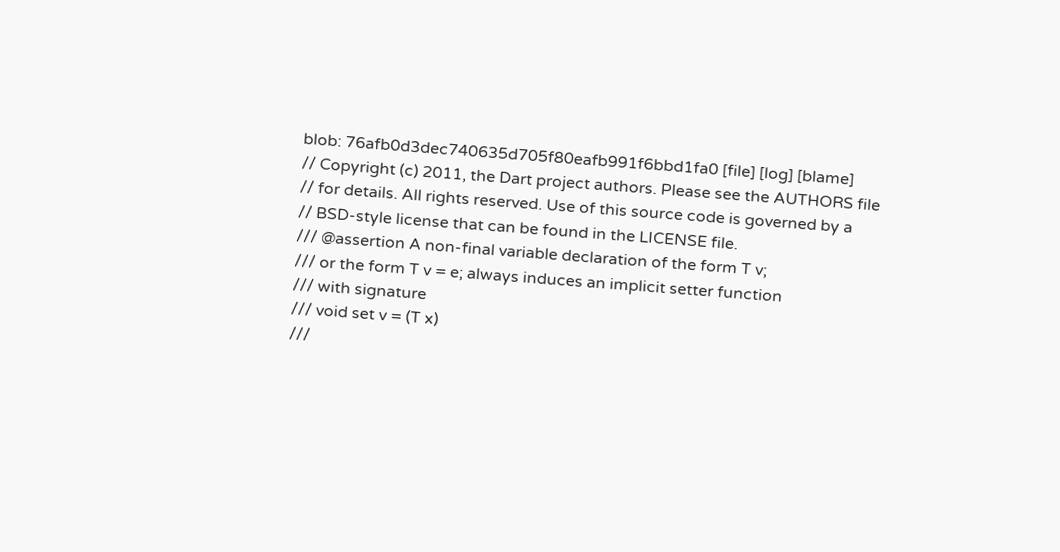blob: 76afb0d3dec740635d705f80eafb991f6bbd1fa0 [file] [log] [blame]
// Copyright (c) 2011, the Dart project authors. Please see the AUTHORS file
// for details. All rights reserved. Use of this source code is governed by a
// BSD-style license that can be found in the LICENSE file.
/// @assertion A non-final variable declaration of the form T v;
/// or the form T v = e; always induces an implicit setter function
/// with signature
/// void set v = (T x)
///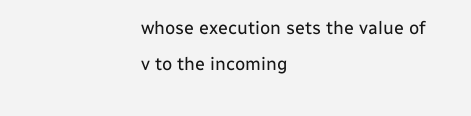whose execution sets the value of v to the incoming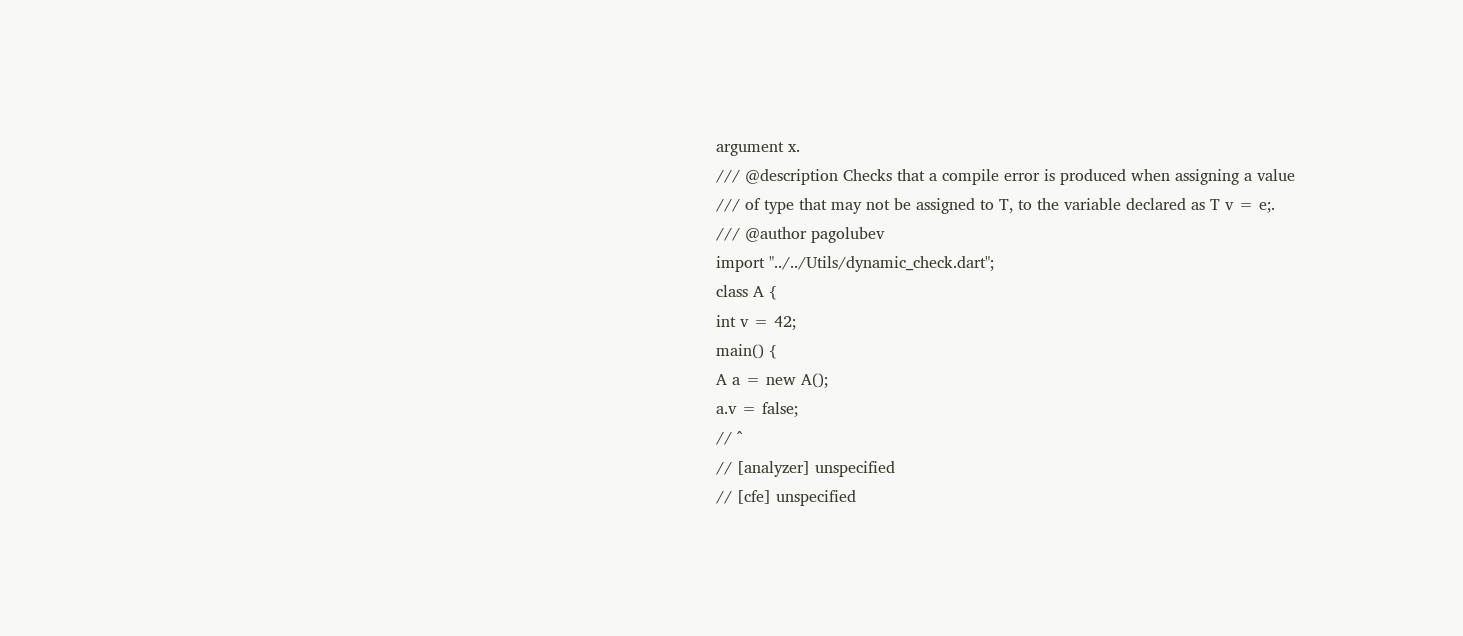argument x.
/// @description Checks that a compile error is produced when assigning a value
/// of type that may not be assigned to T, to the variable declared as T v = e;.
/// @author pagolubev
import "../../Utils/dynamic_check.dart";
class A {
int v = 42;
main() {
A a = new A();
a.v = false;
// ^
// [analyzer] unspecified
// [cfe] unspecified